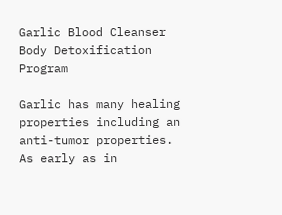Garlic Blood Cleanser Body Detoxification Program

Garlic has many healing properties including an anti-tumor properties.
As early as in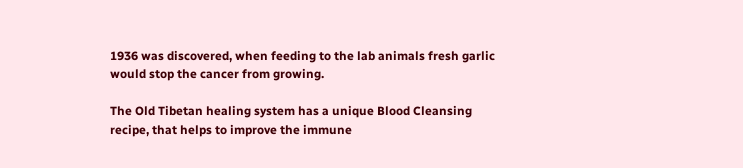1936 was discovered, when feeding to the lab animals fresh garlic would stop the cancer from growing.

The Old Tibetan healing system has a unique Blood Cleansing recipe, that helps to improve the immune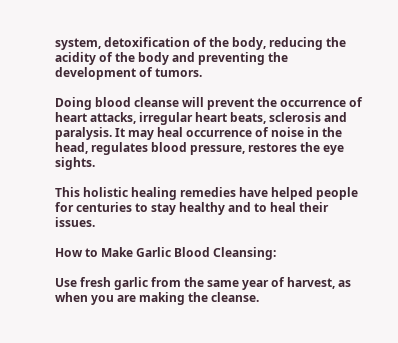system, detoxification of the body, reducing the acidity of the body and preventing the development of tumors.

Doing blood cleanse will prevent the occurrence of heart attacks, irregular heart beats, sclerosis and paralysis. It may heal occurrence of noise in the head, regulates blood pressure, restores the eye sights.

This holistic healing remedies have helped people for centuries to stay healthy and to heal their issues.

How to Make Garlic Blood Cleansing:

Use fresh garlic from the same year of harvest, as when you are making the cleanse.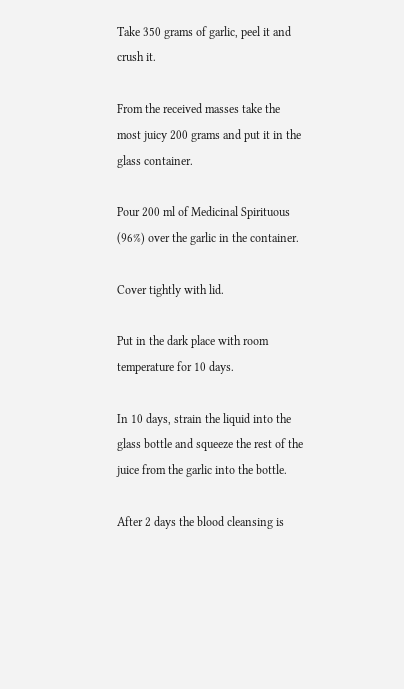Take 350 grams of garlic, peel it and crush it.

From the received masses take the most juicy 200 grams and put it in the glass container.

Pour 200 ml of Medicinal Spirituous (96%) over the garlic in the container.

Cover tightly with lid.

Put in the dark place with room temperature for 10 days.

In 10 days, strain the liquid into the glass bottle and squeeze the rest of the juice from the garlic into the bottle.

After 2 days the blood cleansing is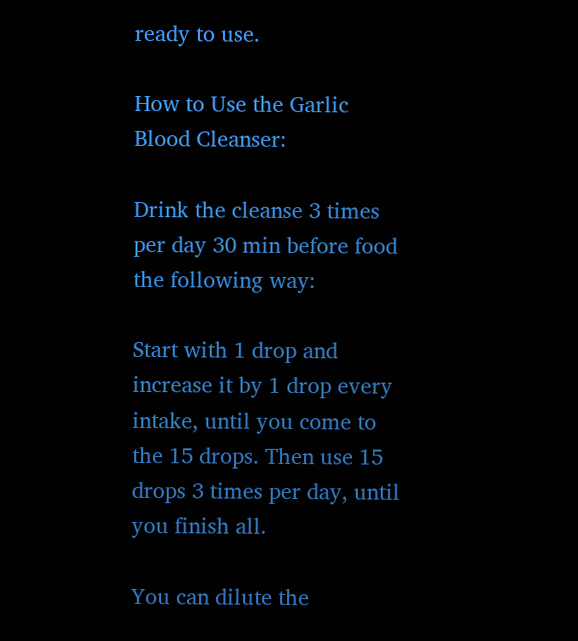ready to use.

How to Use the Garlic Blood Cleanser:

Drink the cleanse 3 times per day 30 min before food the following way:

Start with 1 drop and increase it by 1 drop every intake, until you come to the 15 drops. Then use 15 drops 3 times per day, until you finish all.

You can dilute the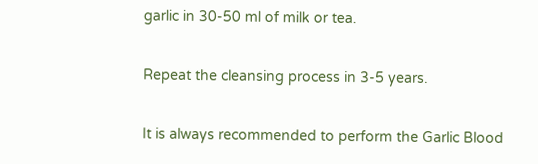garlic in 30-50 ml of milk or tea.

Repeat the cleansing process in 3-5 years.

It is always recommended to perform the Garlic Blood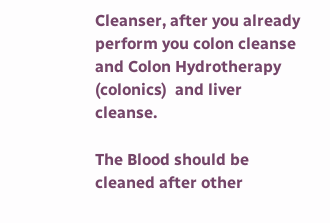Cleanser, after you already perform you colon cleanse and Colon Hydrotherapy (colonics)  and liver cleanse.

The Blood should be cleaned after other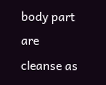body part are cleanse as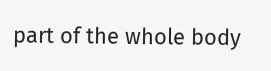part of the whole body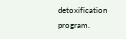detoxification program.